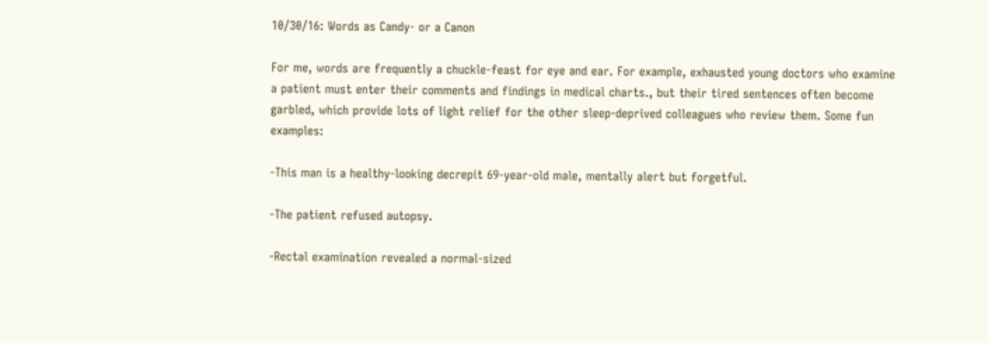10/30/16: Words as Candy- or a Canon

For me, words are frequently a chuckle-feast for eye and ear. For example, exhausted young doctors who examine a patient must enter their comments and findings in medical charts., but their tired sentences often become garbled, which provide lots of light relief for the other sleep-deprived colleagues who review them. Some fun examples:

-This man is a healthy-looking decrepit 69-year-old male, mentally alert but forgetful.

-The patient refused autopsy.

-Rectal examination revealed a normal-sized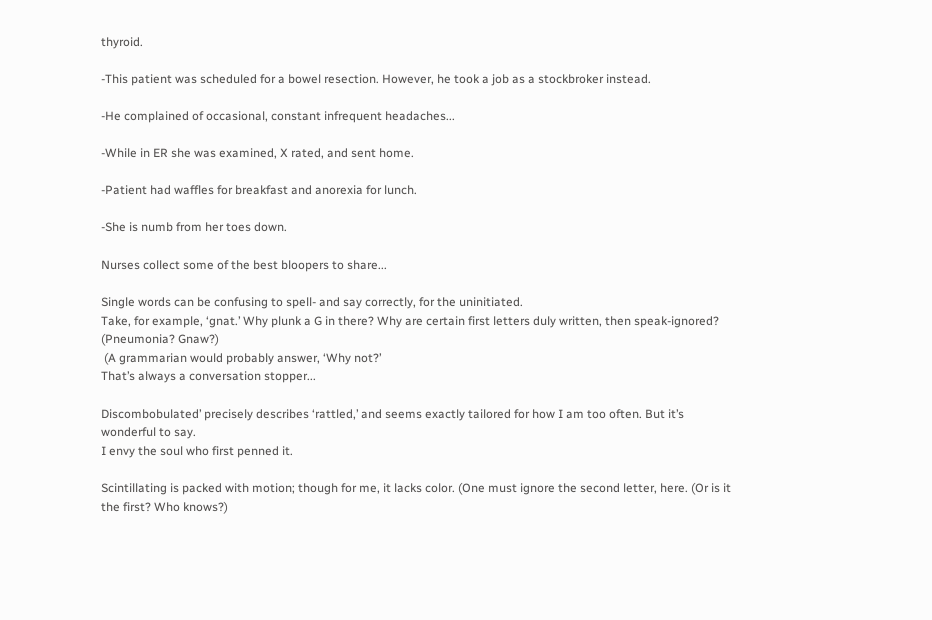thyroid.

-This patient was scheduled for a bowel resection. However, he took a job as a stockbroker instead.

-He complained of occasional, constant infrequent headaches...

-While in ER she was examined, X rated, and sent home.

-Patient had waffles for breakfast and anorexia for lunch.

-She is numb from her toes down.

Nurses collect some of the best bloopers to share...

Single words can be confusing to spell- and say correctly, for the uninitiated.
Take, for example, ‘gnat.’ Why plunk a G in there? Why are certain first letters duly written, then speak-ignored? (Pneumonia? Gnaw?)
 (A grammarian would probably answer, ‘Why not?’
That’s always a conversation stopper...

Discombobulated’ precisely describes ‘rattled,’ and seems exactly tailored for how I am too often. But it’s wonderful to say.
I envy the soul who first penned it.

Scintillating is packed with motion; though for me, it lacks color. (One must ignore the second letter, here. (Or is it the first? Who knows?)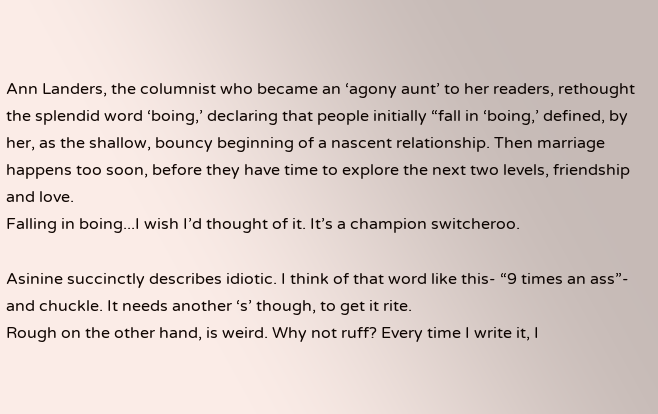Ann Landers, the columnist who became an ‘agony aunt’ to her readers, rethought the splendid word ‘boing,’ declaring that people initially “fall in ‘boing,’ defined, by her, as the shallow, bouncy beginning of a nascent relationship. Then marriage happens too soon, before they have time to explore the next two levels, friendship and love.
Falling in boing...I wish I’d thought of it. It’s a champion switcheroo.

Asinine succinctly describes idiotic. I think of that word like this- “9 times an ass”- and chuckle. It needs another ‘s’ though, to get it rite.
Rough on the other hand, is weird. Why not ruff? Every time I write it, I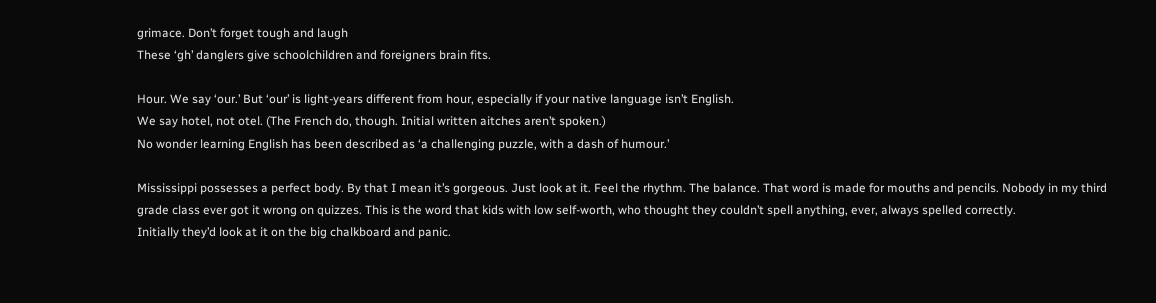grimace. Don’t forget tough and laugh
These ‘gh’ danglers give schoolchildren and foreigners brain fits.

Hour. We say ‘our.’ But ‘our’ is light-years different from hour, especially if your native language isn’t English.
We say hotel, not otel. (The French do, though. Initial written aitches aren’t spoken.)
No wonder learning English has been described as ‘a challenging puzzle, with a dash of humour.’

Mississippi possesses a perfect body. By that I mean it’s gorgeous. Just look at it. Feel the rhythm. The balance. That word is made for mouths and pencils. Nobody in my third grade class ever got it wrong on quizzes. This is the word that kids with low self-worth, who thought they couldn’t spell anything, ever, always spelled correctly.
Initially they’d look at it on the big chalkboard and panic.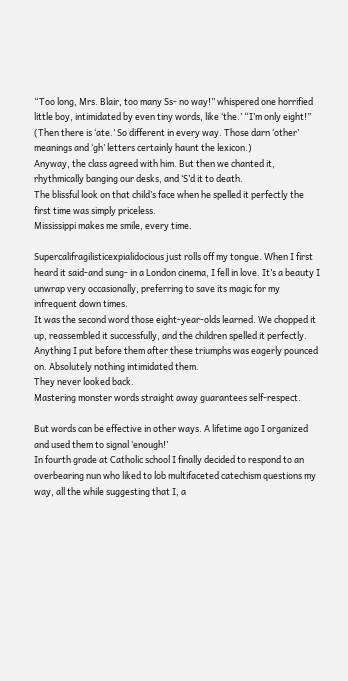“Too long, Mrs. Blair, too many Ss- no way!” whispered one horrified little boy, intimidated by even tiny words, like ‘the.’ “I’m only eight!” (Then there is ‘ate.’ So different in every way. Those darn ‘other’ meanings and ‘gh’ letters certainly haunt the lexicon.)
Anyway, the class agreed with him. But then we chanted it, rhythmically banging our desks, and ‘S’d it to death.
The blissful look on that child’s face when he spelled it perfectly the first time was simply priceless.
Mississippi makes me smile, every time.

Supercalifragilisticexpialidocious just rolls off my tongue. When I first heard it said-and sung- in a London cinema, I fell in love. It’s a beauty I unwrap very occasionally, preferring to save its magic for my infrequent down times.
It was the second word those eight-year-olds learned. We chopped it up, reassembled it successfully, and the children spelled it perfectly. Anything I put before them after these triumphs was eagerly pounced on. Absolutely nothing intimidated them.
They never looked back.
Mastering monster words straight away guarantees self-respect.

But words can be effective in other ways. A lifetime ago I organized and used them to signal ‘enough!’
In fourth grade at Catholic school I finally decided to respond to an overbearing nun who liked to lob multifaceted catechism questions my way, all the while suggesting that I, a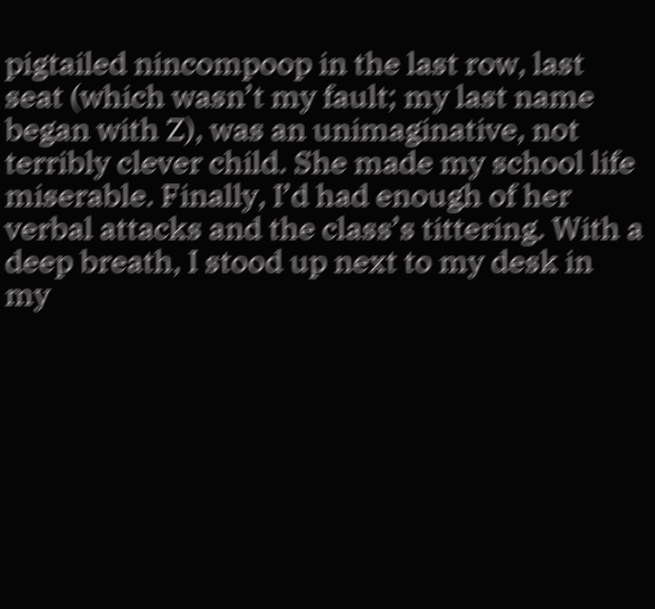pigtailed nincompoop in the last row, last seat (which wasn’t my fault; my last name began with Z), was an unimaginative, not terribly clever child. She made my school life miserable. Finally, I’d had enough of her verbal attacks and the class’s tittering. With a deep breath, I stood up next to my desk in my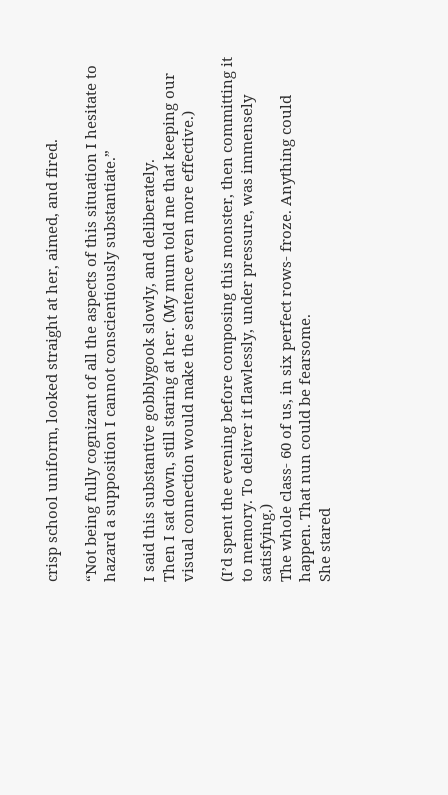crisp school uniform, looked straight at her, aimed, and fired.

“Not being fully cognizant of all the aspects of this situation I hesitate to hazard a supposition I cannot conscientiously substantiate.”

I said this substantive gobblygook slowly, and deliberately.
Then I sat down, still staring at her. (My mum told me that keeping our visual connection would make the sentence even more effective.)

(I’d spent the evening before composing this monster, then committing it to memory. To deliver it flawlessly, under pressure, was immensely satisfying.)
The whole class- 60 of us, in six perfect rows- froze. Anything could happen. That nun could be fearsome.
She stared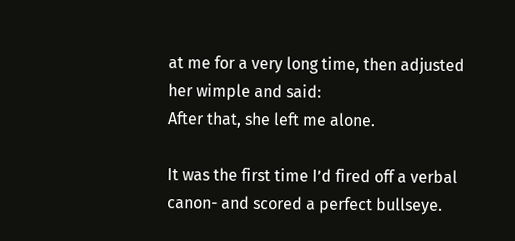at me for a very long time, then adjusted her wimple and said:
After that, she left me alone.

It was the first time I’d fired off a verbal canon- and scored a perfect bullseye.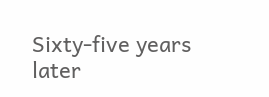Sixty-five years later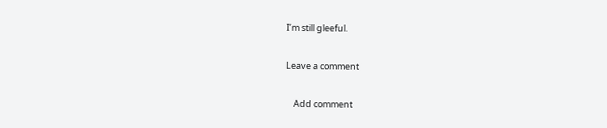I’m still gleeful.

Leave a comment

    Add comment